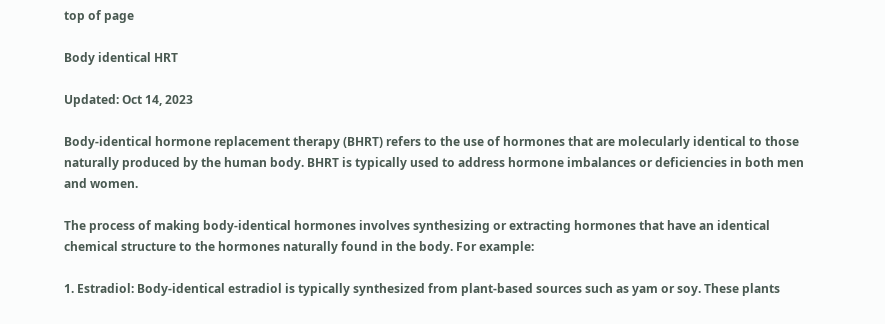top of page

Body identical HRT

Updated: Oct 14, 2023

Body-identical hormone replacement therapy (BHRT) refers to the use of hormones that are molecularly identical to those naturally produced by the human body. BHRT is typically used to address hormone imbalances or deficiencies in both men and women.

The process of making body-identical hormones involves synthesizing or extracting hormones that have an identical chemical structure to the hormones naturally found in the body. For example:

1. Estradiol: Body-identical estradiol is typically synthesized from plant-based sources such as yam or soy. These plants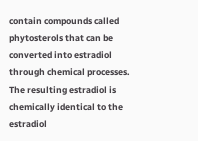contain compounds called phytosterols that can be converted into estradiol through chemical processes. The resulting estradiol is chemically identical to the estradiol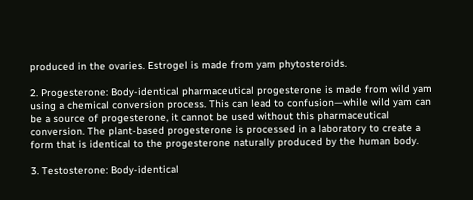produced in the ovaries. Estrogel is made from yam phytosteroids.

2. Progesterone: Body-identical pharmaceutical progesterone is made from wild yam using a chemical conversion process. This can lead to confusion—while wild yam can be a source of progesterone, it cannot be used without this pharmaceutical conversion. The plant-based progesterone is processed in a laboratory to create a form that is identical to the progesterone naturally produced by the human body.

3. Testosterone: Body-identical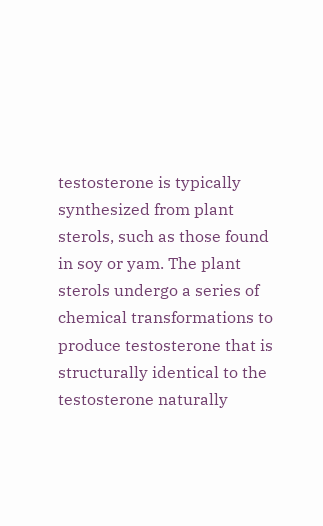testosterone is typically synthesized from plant sterols, such as those found in soy or yam. The plant sterols undergo a series of chemical transformations to produce testosterone that is structurally identical to the testosterone naturally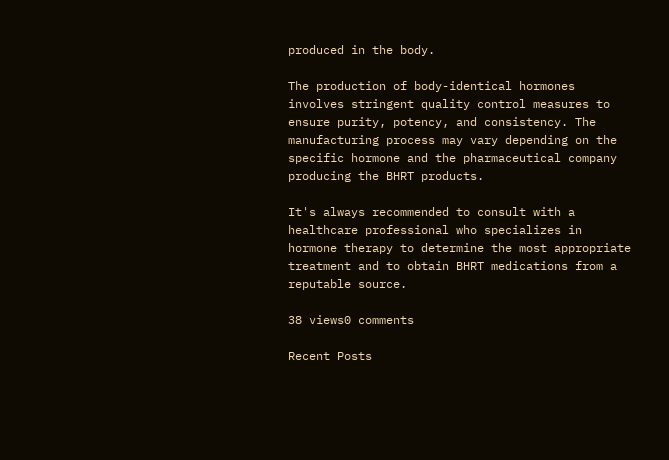produced in the body.

The production of body-identical hormones involves stringent quality control measures to ensure purity, potency, and consistency. The manufacturing process may vary depending on the specific hormone and the pharmaceutical company producing the BHRT products.

It's always recommended to consult with a healthcare professional who specializes in hormone therapy to determine the most appropriate treatment and to obtain BHRT medications from a reputable source.

38 views0 comments

Recent Posts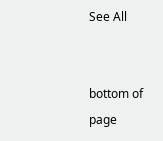See All


bottom of page